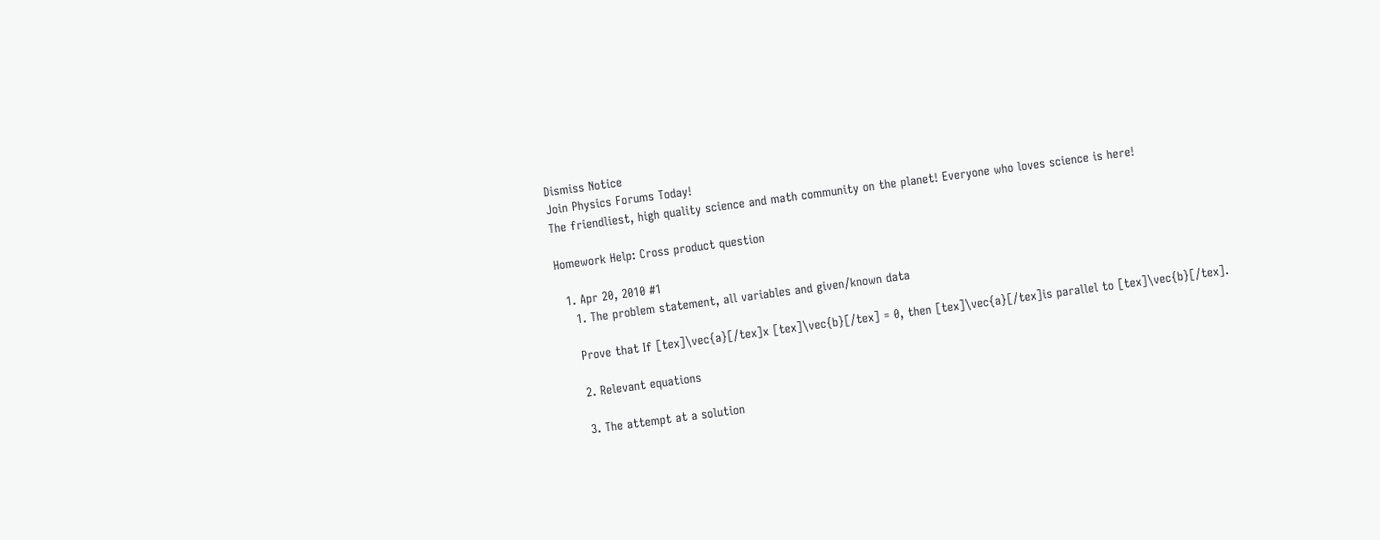Dismiss Notice
Join Physics Forums Today!
The friendliest, high quality science and math community on the planet! Everyone who loves science is here!

Homework Help: Cross product question

  1. Apr 20, 2010 #1
    1. The problem statement, all variables and given/known data

    Prove that If [tex]\vec{a}[/tex]x [tex]\vec{b}[/tex] = 0, then [tex]\vec{a}[/tex]is parallel to [tex]\vec{b}[/tex].

    2. Relevant equations

    3. The attempt at a solution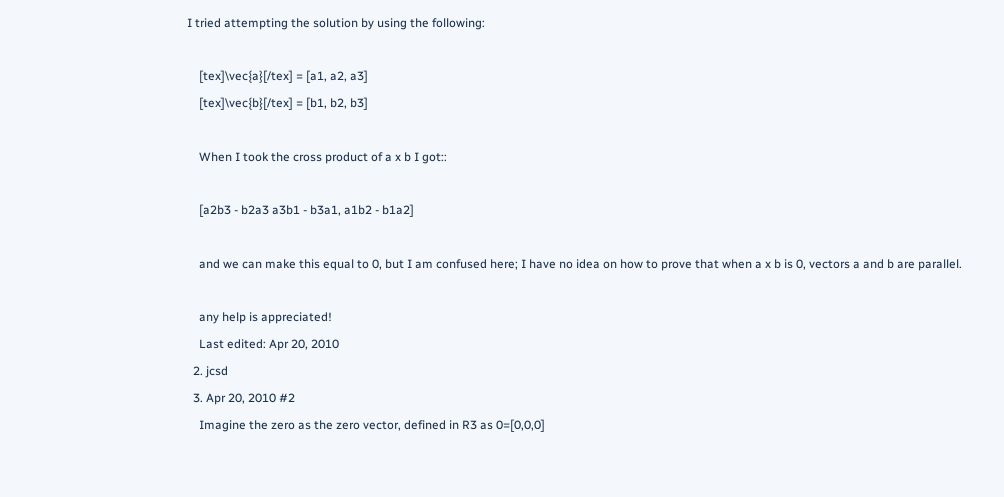I tried attempting the solution by using the following:

    [tex]\vec{a}[/tex] = [a1, a2, a3]
    [tex]\vec{b}[/tex] = [b1, b2, b3]

    When I took the cross product of a x b I got::

    [a2b3 - b2a3 a3b1 - b3a1, a1b2 - b1a2]

    and we can make this equal to 0, but I am confused here; I have no idea on how to prove that when a x b is 0, vectors a and b are parallel.

    any help is appreciated!
    Last edited: Apr 20, 2010
  2. jcsd
  3. Apr 20, 2010 #2
    Imagine the zero as the zero vector, defined in R3 as 0=[0,0,0]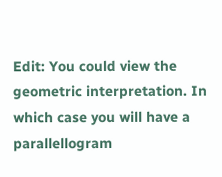Edit: You could view the geometric interpretation. In which case you will have a parallellogram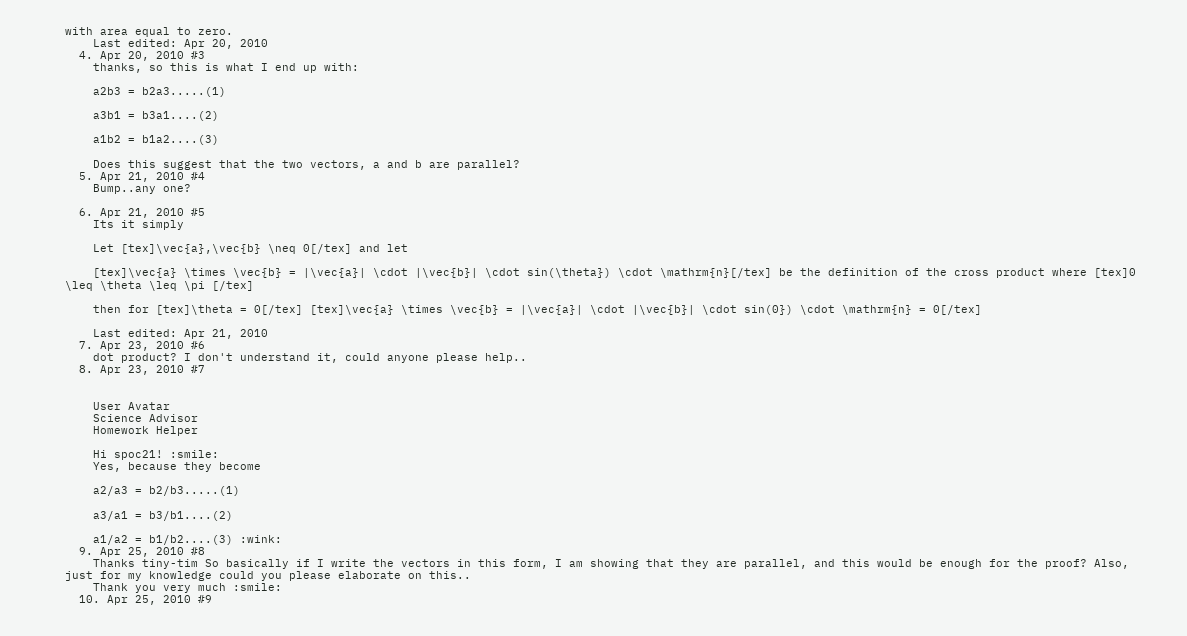with area equal to zero.
    Last edited: Apr 20, 2010
  4. Apr 20, 2010 #3
    thanks, so this is what I end up with:

    a2b3 = b2a3.....(1)

    a3b1 = b3a1....(2)

    a1b2 = b1a2....(3)

    Does this suggest that the two vectors, a and b are parallel?
  5. Apr 21, 2010 #4
    Bump..any one?

  6. Apr 21, 2010 #5
    Its it simply

    Let [tex]\vec{a},\vec{b} \neq 0[/tex] and let

    [tex]\vec{a} \times \vec{b} = |\vec{a}| \cdot |\vec{b}| \cdot sin(\theta}) \cdot \mathrm{n}[/tex] be the definition of the cross product where [tex]0 \leq \theta \leq \pi [/tex]

    then for [tex]\theta = 0[/tex] [tex]\vec{a} \times \vec{b} = |\vec{a}| \cdot |\vec{b}| \cdot sin(0}) \cdot \mathrm{n} = 0[/tex]

    Last edited: Apr 21, 2010
  7. Apr 23, 2010 #6
    dot product? I don't understand it, could anyone please help..
  8. Apr 23, 2010 #7


    User Avatar
    Science Advisor
    Homework Helper

    Hi spoc21! :smile:
    Yes, because they become

    a2/a3 = b2/b3.....(1)

    a3/a1 = b3/b1....(2)

    a1/a2 = b1/b2....(3) :wink:
  9. Apr 25, 2010 #8
    Thanks tiny-tim So basically if I write the vectors in this form, I am showing that they are parallel, and this would be enough for the proof? Also, just for my knowledge could you please elaborate on this..
    Thank you very much :smile:
  10. Apr 25, 2010 #9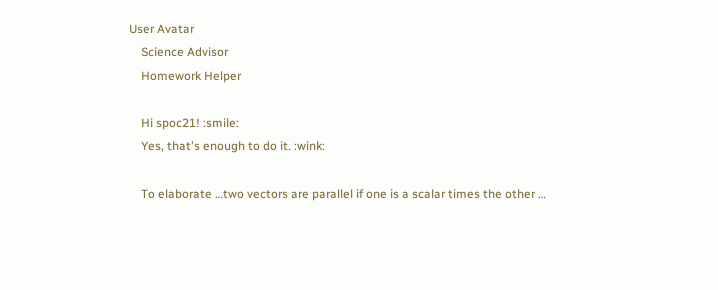User Avatar
    Science Advisor
    Homework Helper

    Hi spoc21! :smile:
    Yes, that's enough to do it. :wink:

    To elaborate …two vectors are parallel if one is a scalar times the other …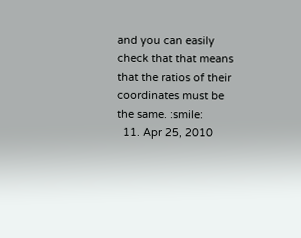and you can easily check that that means that the ratios of their coordinates must be the same. :smile:
  11. Apr 25, 2010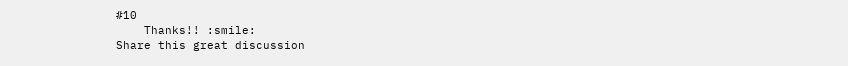#10
    Thanks!! :smile:
Share this great discussion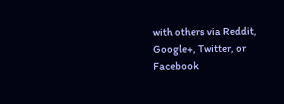with others via Reddit, Google+, Twitter, or Facebook